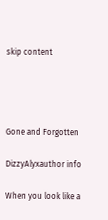skip content




Gone and Forgotten

DizzyAlyxauthor info

When you look like a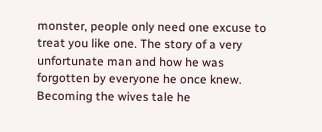monster, people only need one excuse to treat you like one. The story of a very unfortunate man and how he was forgotten by everyone he once knew. Becoming the wives tale he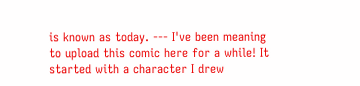is known as today. --- I've been meaning to upload this comic here for a while! It started with a character I drew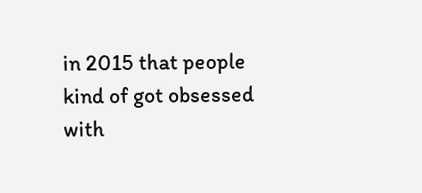in 2015 that people kind of got obsessed with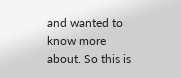and wanted to know more about. So this is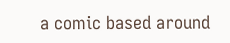a comic based around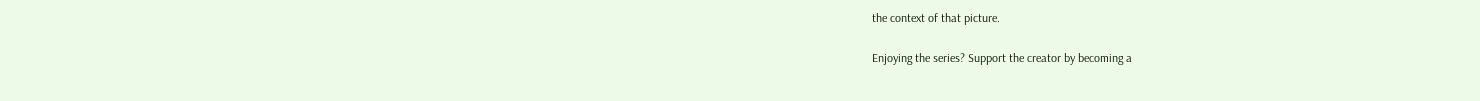the context of that picture.

Enjoying the series? Support the creator by becoming a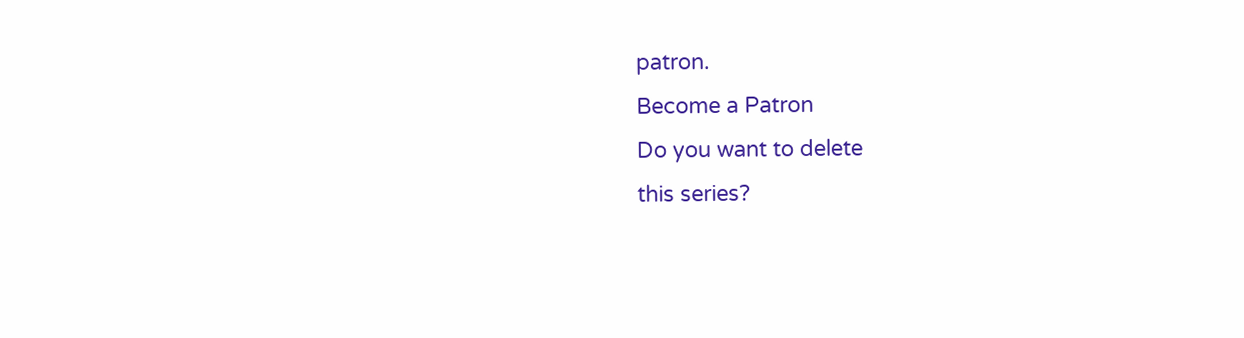patron.
Become a Patron
Do you want to delete
this series?